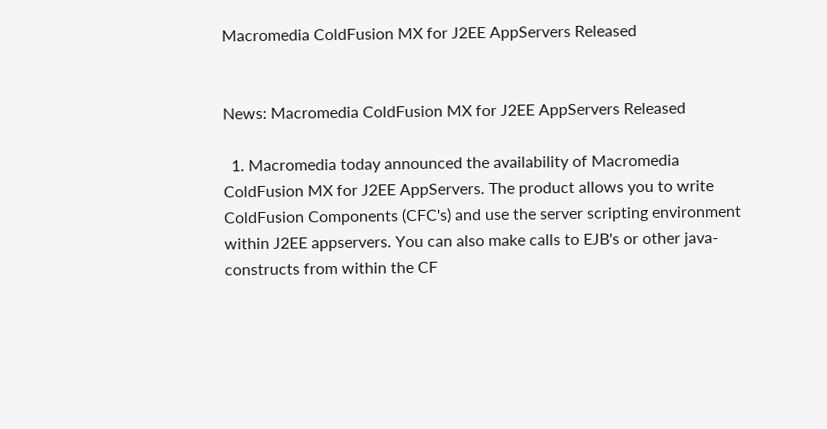Macromedia ColdFusion MX for J2EE AppServers Released


News: Macromedia ColdFusion MX for J2EE AppServers Released

  1. Macromedia today announced the availability of Macromedia ColdFusion MX for J2EE AppServers. The product allows you to write ColdFusion Components (CFC's) and use the server scripting environment within J2EE appservers. You can also make calls to EJB's or other java-constructs from within the CF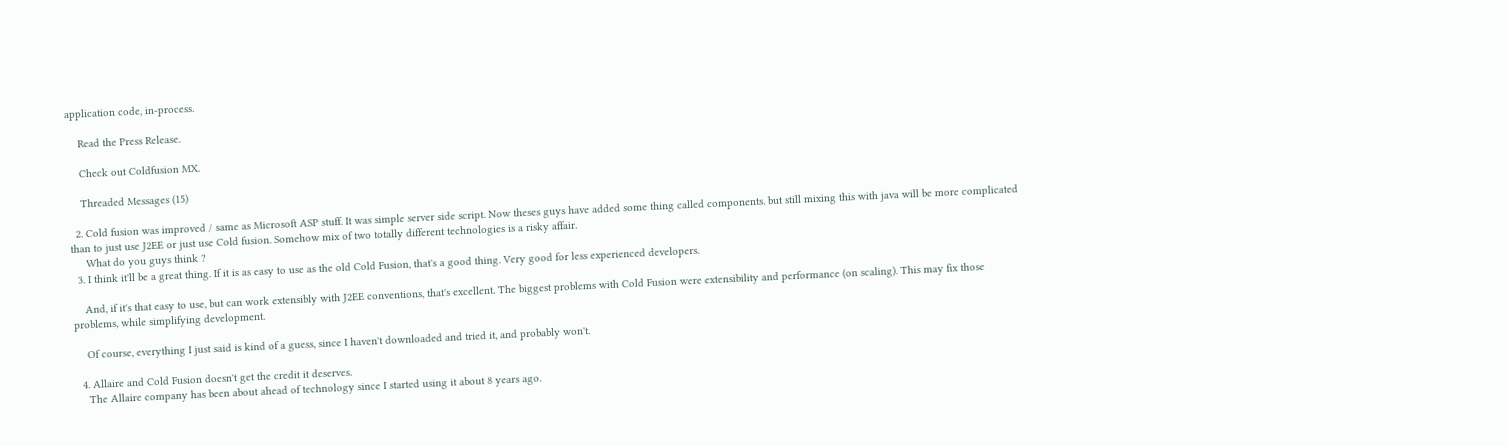application code, in-process.

    Read the Press Release.

    Check out Coldfusion MX.

    Threaded Messages (15)

  2. Cold fusion was improved / same as Microsoft ASP stuff. It was simple server side script. Now theses guys have added some thing called components. but still mixing this with java will be more complicated than to just use J2EE or just use Cold fusion. Somehow mix of two totally different technologies is a risky affair.
     What do you guys think ?
  3. I think it'll be a great thing. If it is as easy to use as the old Cold Fusion, that's a good thing. Very good for less experienced developers.

    And, if it's that easy to use, but can work extensibly with J2EE conventions, that's excellent. The biggest problems with Cold Fusion were extensibility and performance (on scaling). This may fix those problems, while simplifying development.

    Of course, everything I just said is kind of a guess, since I haven't downloaded and tried it, and probably won't.

  4. Allaire and Cold Fusion doesn't get the credit it deserves.
    The Allaire company has been about ahead of technology since I started using it about 8 years ago.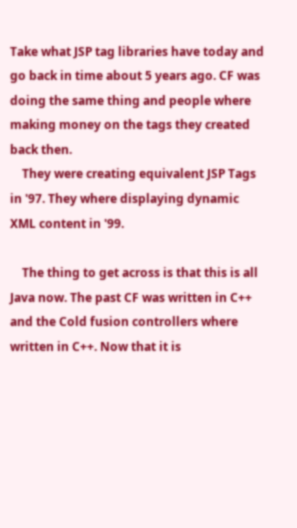Take what JSP tag libraries have today and go back in time about 5 years ago. CF was doing the same thing and people where making money on the tags they created back then.
    They were creating equivalent JSP Tags in '97. They where displaying dynamic XML content in '99.

    The thing to get across is that this is all Java now. The past CF was written in C++ and the Cold fusion controllers where written in C++. Now that it is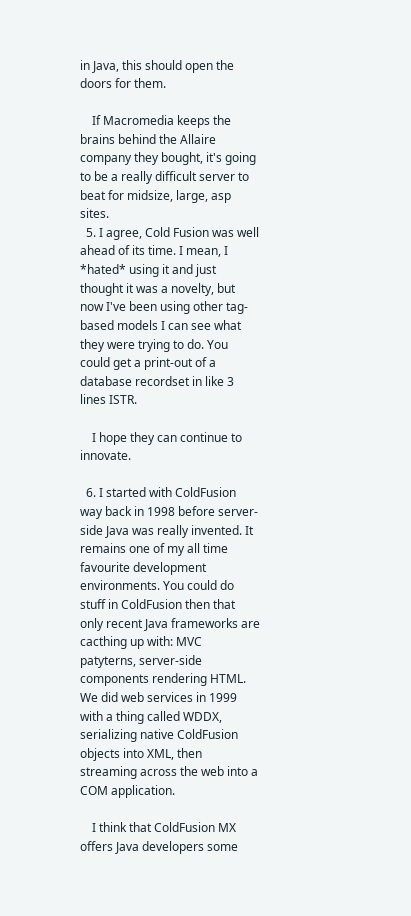in Java, this should open the doors for them.

    If Macromedia keeps the brains behind the Allaire company they bought, it's going to be a really difficult server to beat for midsize, large, asp sites.
  5. I agree, Cold Fusion was well ahead of its time. I mean, I *hated* using it and just thought it was a novelty, but now I've been using other tag-based models I can see what they were trying to do. You could get a print-out of a database recordset in like 3 lines ISTR.

    I hope they can continue to innovate.

  6. I started with ColdFusion way back in 1998 before server-side Java was really invented. It remains one of my all time favourite development environments. You could do stuff in ColdFusion then that only recent Java frameworks are cacthing up with: MVC patyterns, server-side components rendering HTML. We did web services in 1999 with a thing called WDDX, serializing native ColdFusion objects into XML, then streaming across the web into a COM application.

    I think that ColdFusion MX offers Java developers some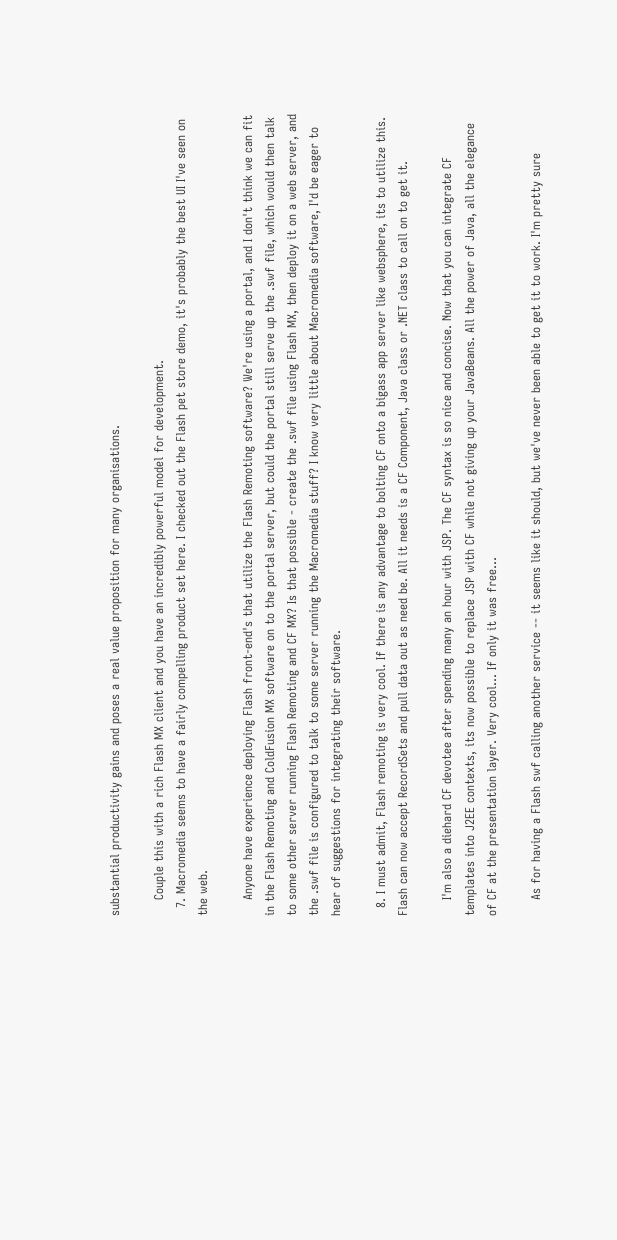substantial productivity gains and poses a real value proposition for many organisations.

    Couple this with a rich Flash MX client and you have an incredibly powerful model for development.
  7. Macromedia seems to have a fairly compelling product set here. I checked out the Flash pet store demo, it's probably the best UI I've seen on the web.

    Anyone have experience deploying Flash front-end's that utilize the Flash Remoting software? We're using a portal, and I don't think we can fit in the Flash Remoting and ColdFusion MX software on to the portal server, but could the portal still serve up the .swf file, which would then talk to some other server running Flash Remoting and CF MX? Is that possible - create the .swf file using Flash MX, then deploy it on a web server, and the .swf file is configured to talk to some server running the Macromedia stuff? I know very little about Macromedia software, I'd be eager to hear of suggestions for integrating their software.

  8. I must admit, Flash remoting is very cool. If there is any advantage to bolting CF onto a bigass app server like websphere, its to utilize this. Flash can now accept RecordSets and pull data out as need be. All it needs is a CF Component, Java class or .NET class to call on to get it.

    I'm also a diehard CF devotee after spending many an hour with JSP. The CF syntax is so nice and concise. Now that you can integrate CF templates into J2EE contexts, its now possible to replace JSP with CF while not giving up your JavaBeans. All the power of Java, all the elegance of CF at the presentation layer. Very cool... If only it was free...

    As for having a Flash swf calling another service -- it seems like it should, but we've never been able to get it to work. I'm pretty sure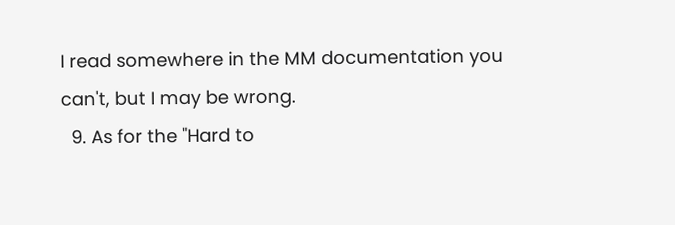I read somewhere in the MM documentation you can't, but I may be wrong.
  9. As for the "Hard to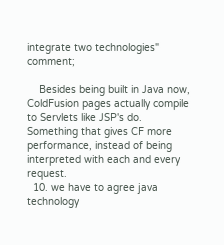integrate two technologies" comment;

    Besides being built in Java now, ColdFusion pages actually compile to Servlets like JSP's do. Something that gives CF more performance, instead of being interpreted with each and every request.
  10. we have to agree java technology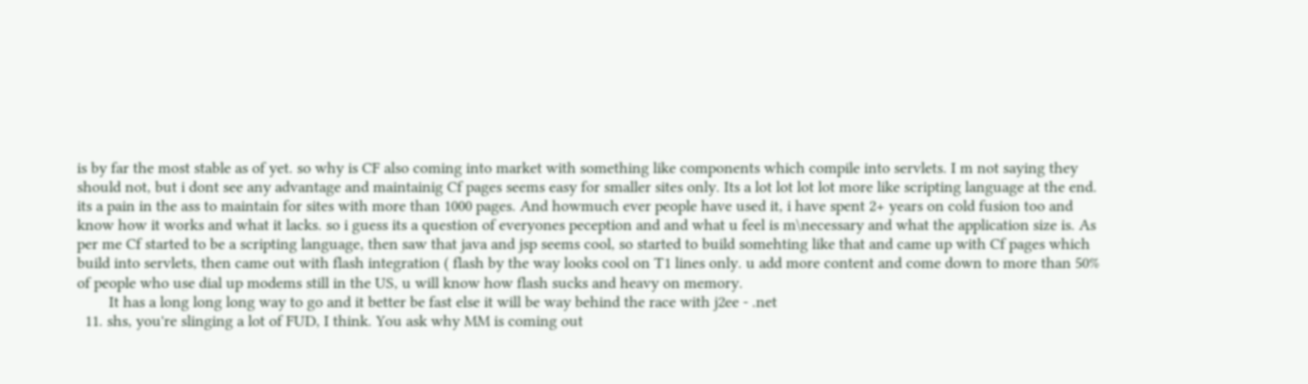is by far the most stable as of yet. so why is CF also coming into market with something like components which compile into servlets. I m not saying they should not, but i dont see any advantage and maintainig Cf pages seems easy for smaller sites only. Its a lot lot lot lot more like scripting language at the end. its a pain in the ass to maintain for sites with more than 1000 pages. And howmuch ever people have used it, i have spent 2+ years on cold fusion too and know how it works and what it lacks. so i guess its a question of everyones peception and and what u feel is m\necessary and what the application size is. As per me Cf started to be a scripting language, then saw that java and jsp seems cool, so started to build somehting like that and came up with Cf pages which build into servlets, then came out with flash integration ( flash by the way looks cool on T1 lines only. u add more content and come down to more than 50% of people who use dial up modems still in the US, u will know how flash sucks and heavy on memory.
        It has a long long long way to go and it better be fast else it will be way behind the race with j2ee - .net
  11. shs, you're slinging a lot of FUD, I think. You ask why MM is coming out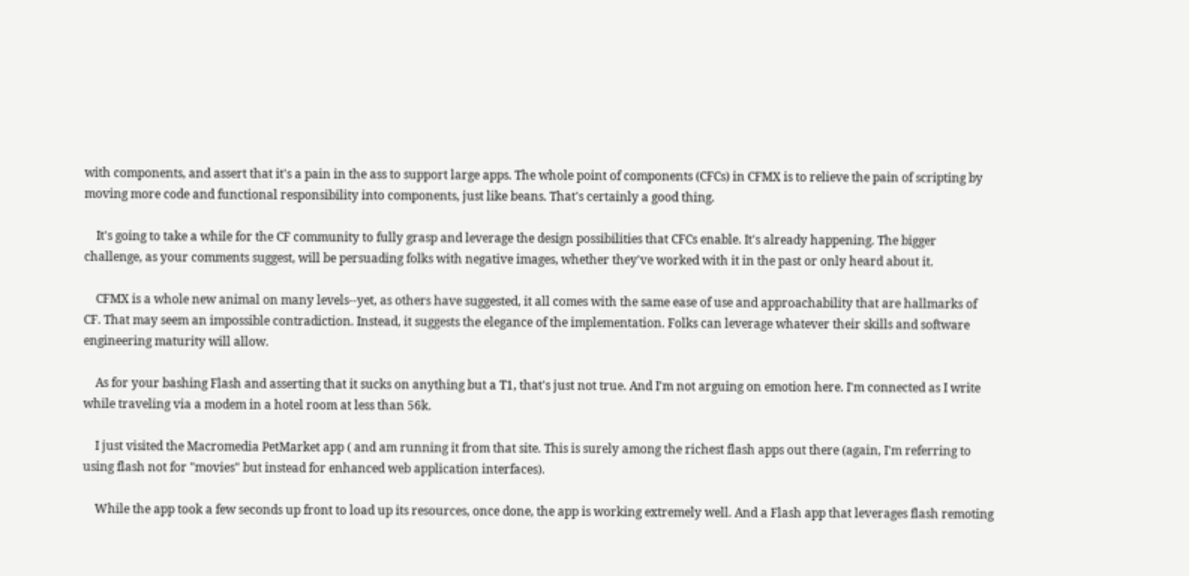with components, and assert that it's a pain in the ass to support large apps. The whole point of components (CFCs) in CFMX is to relieve the pain of scripting by moving more code and functional responsibility into components, just like beans. That's certainly a good thing.

    It's going to take a while for the CF community to fully grasp and leverage the design possibilities that CFCs enable. It's already happening. The bigger challenge, as your comments suggest, will be persuading folks with negative images, whether they've worked with it in the past or only heard about it.

    CFMX is a whole new animal on many levels--yet, as others have suggested, it all comes with the same ease of use and approachability that are hallmarks of CF. That may seem an impossible contradiction. Instead, it suggests the elegance of the implementation. Folks can leverage whatever their skills and software engineering maturity will allow.

    As for your bashing Flash and asserting that it sucks on anything but a T1, that's just not true. And I'm not arguing on emotion here. I'm connected as I write while traveling via a modem in a hotel room at less than 56k.

    I just visited the Macromedia PetMarket app ( and am running it from that site. This is surely among the richest flash apps out there (again, I'm referring to using flash not for "movies" but instead for enhanced web application interfaces).

    While the app took a few seconds up front to load up its resources, once done, the app is working extremely well. And a Flash app that leverages flash remoting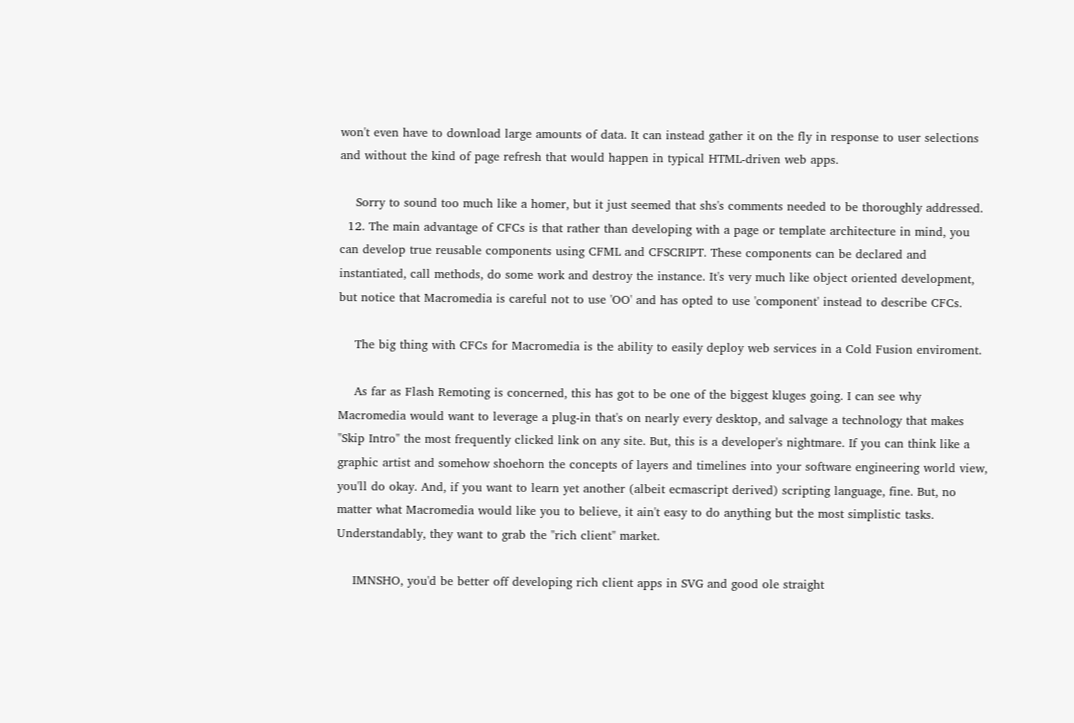won't even have to download large amounts of data. It can instead gather it on the fly in response to user selections and without the kind of page refresh that would happen in typical HTML-driven web apps.

    Sorry to sound too much like a homer, but it just seemed that shs's comments needed to be thoroughly addressed.
  12. The main advantage of CFCs is that rather than developing with a page or template architecture in mind, you can develop true reusable components using CFML and CFSCRIPT. These components can be declared and instantiated, call methods, do some work and destroy the instance. It's very much like object oriented development, but notice that Macromedia is careful not to use 'OO' and has opted to use 'component' instead to describe CFCs.

    The big thing with CFCs for Macromedia is the ability to easily deploy web services in a Cold Fusion enviroment.

    As far as Flash Remoting is concerned, this has got to be one of the biggest kluges going. I can see why Macromedia would want to leverage a plug-in that's on nearly every desktop, and salvage a technology that makes "Skip Intro" the most frequently clicked link on any site. But, this is a developer's nightmare. If you can think like a graphic artist and somehow shoehorn the concepts of layers and timelines into your software engineering world view, you'll do okay. And, if you want to learn yet another (albeit ecmascript derived) scripting language, fine. But, no matter what Macromedia would like you to believe, it ain't easy to do anything but the most simplistic tasks. Understandably, they want to grab the "rich client" market.

    IMNSHO, you'd be better off developing rich client apps in SVG and good ole straight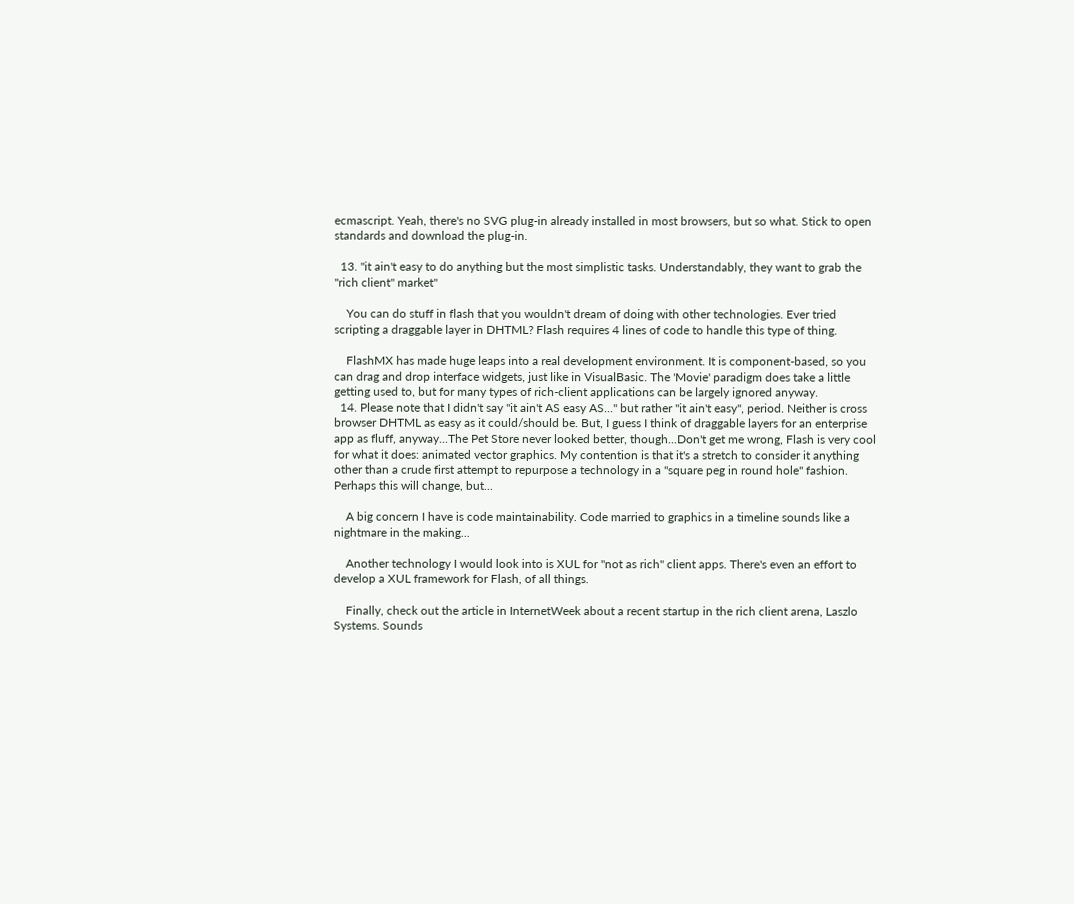ecmascript. Yeah, there's no SVG plug-in already installed in most browsers, but so what. Stick to open standards and download the plug-in.

  13. "it ain't easy to do anything but the most simplistic tasks. Understandably, they want to grab the "rich client" market"

    You can do stuff in flash that you wouldn't dream of doing with other technologies. Ever tried scripting a draggable layer in DHTML? Flash requires 4 lines of code to handle this type of thing.

    FlashMX has made huge leaps into a real development environment. It is component-based, so you can drag and drop interface widgets, just like in VisualBasic. The 'Movie' paradigm does take a little getting used to, but for many types of rich-client applications can be largely ignored anyway.
  14. Please note that I didn't say "it ain't AS easy AS..." but rather "it ain't easy", period. Neither is cross browser DHTML as easy as it could/should be. But, I guess I think of draggable layers for an enterprise app as fluff, anyway...The Pet Store never looked better, though...Don't get me wrong, Flash is very cool for what it does: animated vector graphics. My contention is that it's a stretch to consider it anything other than a crude first attempt to repurpose a technology in a "square peg in round hole" fashion. Perhaps this will change, but...

    A big concern I have is code maintainability. Code married to graphics in a timeline sounds like a nightmare in the making...

    Another technology I would look into is XUL for "not as rich" client apps. There's even an effort to develop a XUL framework for Flash, of all things.

    Finally, check out the article in InternetWeek about a recent startup in the rich client arena, Laszlo Systems. Sounds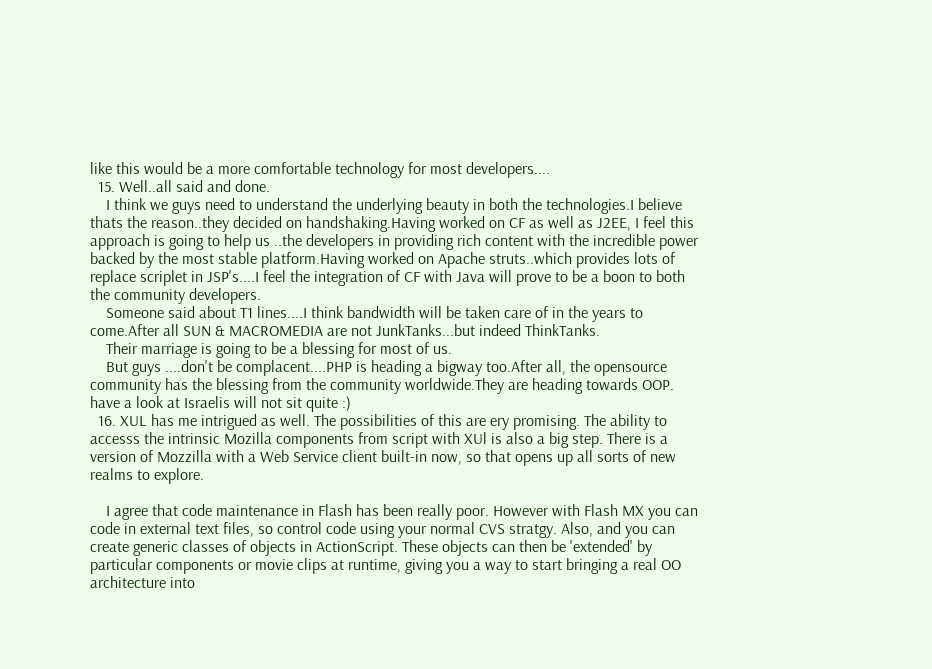like this would be a more comfortable technology for most developers....
  15. Well..all said and done.
    I think we guys need to understand the underlying beauty in both the technologies.I believe thats the reason..they decided on handshaking.Having worked on CF as well as J2EE, I feel this approach is going to help us ..the developers in providing rich content with the incredible power backed by the most stable platform.Having worked on Apache struts..which provides lots of replace scriplet in JSP's....I feel the integration of CF with Java will prove to be a boon to both the community developers.
    Someone said about T1 lines....I think bandwidth will be taken care of in the years to come.After all SUN & MACROMEDIA are not JunkTanks...but indeed ThinkTanks.
    Their marriage is going to be a blessing for most of us.
    But guys ....don't be complacent....PHP is heading a bigway too.After all, the opensource community has the blessing from the community worldwide.They are heading towards OOP. have a look at Israelis will not sit quite :)
  16. XUL has me intrigued as well. The possibilities of this are ery promising. The ability to accesss the intrinsic Mozilla components from script with XUl is also a big step. There is a version of Mozzilla with a Web Service client built-in now, so that opens up all sorts of new realms to explore.

    I agree that code maintenance in Flash has been really poor. However with Flash MX you can code in external text files, so control code using your normal CVS stratgy. Also, and you can create generic classes of objects in ActionScript. These objects can then be 'extended' by particular components or movie clips at runtime, giving you a way to start bringing a real OO architecture into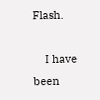Flash.

    I have been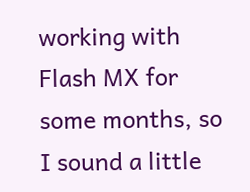working with Flash MX for some months, so I sound a little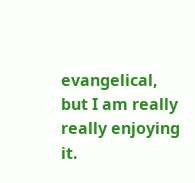evangelical, but I am really really enjoying it.